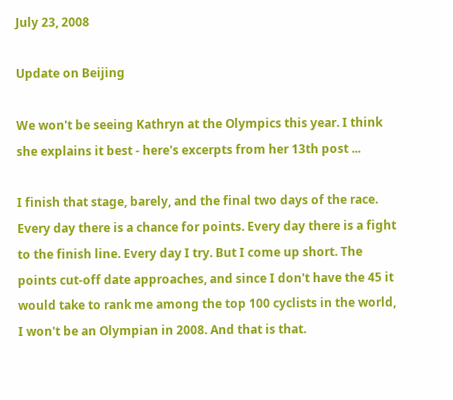July 23, 2008

Update on Beijing

We won't be seeing Kathryn at the Olympics this year. I think she explains it best - here's excerpts from her 13th post ...

I finish that stage, barely, and the final two days of the race. Every day there is a chance for points. Every day there is a fight to the finish line. Every day I try. But I come up short. The points cut-off date approaches, and since I don't have the 45 it would take to rank me among the top 100 cyclists in the world, I won't be an Olympian in 2008. And that is that.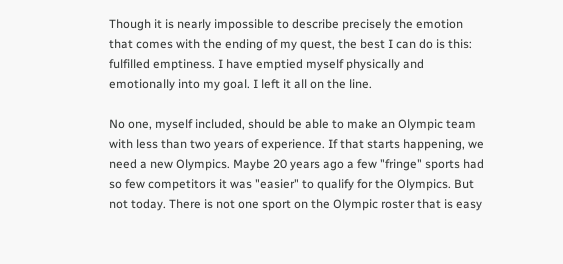Though it is nearly impossible to describe precisely the emotion that comes with the ending of my quest, the best I can do is this: fulfilled emptiness. I have emptied myself physically and emotionally into my goal. I left it all on the line.

No one, myself included, should be able to make an Olympic team with less than two years of experience. If that starts happening, we need a new Olympics. Maybe 20 years ago a few "fringe" sports had so few competitors it was "easier" to qualify for the Olympics. But not today. There is not one sport on the Olympic roster that is easy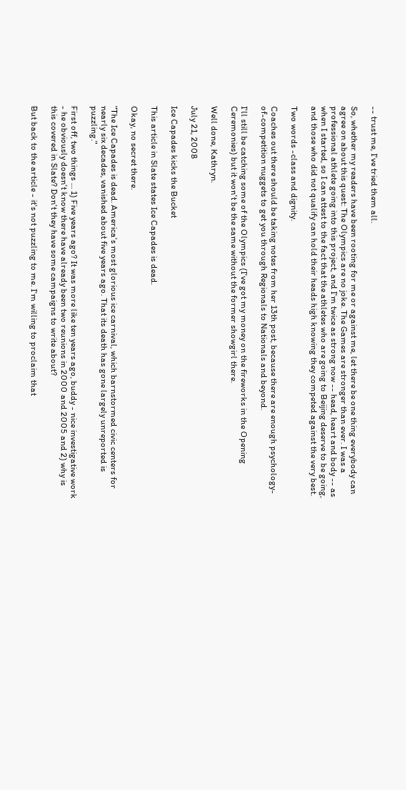-- trust me, I've tried them all.

So, whether my readers have been rooting for me or against me, let there be one thing everybody can agree on about this quest: The Olympics are no joke. The Games are stronger than ever. I was a professional athlete going into this project, and I'm twice as strong now -- head, heart and body -- as when I started, so I can attest to the fact that the athletes who are going to Beijing deserve to be going, and those who did not qualify can hold their heads high knowing they competed against the very best.

Two words -class and dignity.

Coaches out there should be taking notes from her 13th post, because there are enough psychology-of-competition nuggets to get you through Regionals to Nationals and beyond.

I'll still be catching some of the Olympics (I've got my money on the fireworks in the Opening Ceremonies) but it won't be the same without the former showgirl there.

Well done, Kathryn.

July 21, 2008

Ice Capades kicks the Bucket

This article in Slate states Ice Capades is dead.

Okay, no secret there.

"The Ice Capades is dead. America's most glorious ice carnival, which barnstormed civic centers for nearly six decades, vanished about five years ago. That its death has gone largely unreported is puzzling."

First off, two things ... 1) Five years ago? It was more like ten years ago, buddy - nice investigative work - he obviously doesn't know there have already been two reunions in 2000 and 2005 and 2) why is this covered in Slate? Don't they have some campaigns to write about?

But back to the article - it's not puzzling to me. I'm willing to proclaim that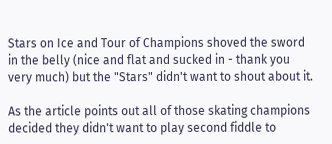Stars on Ice and Tour of Champions shoved the sword in the belly (nice and flat and sucked in - thank you very much) but the "Stars" didn't want to shout about it.

As the article points out all of those skating champions decided they didn't want to play second fiddle to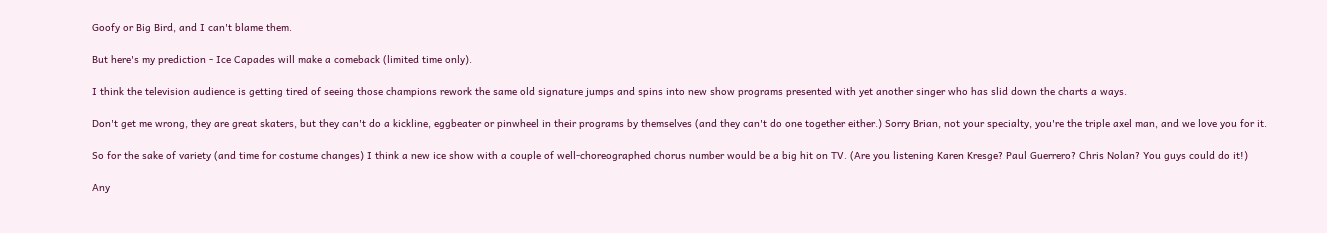Goofy or Big Bird, and I can't blame them.

But here's my prediction - Ice Capades will make a comeback (limited time only).

I think the television audience is getting tired of seeing those champions rework the same old signature jumps and spins into new show programs presented with yet another singer who has slid down the charts a ways.

Don't get me wrong, they are great skaters, but they can't do a kickline, eggbeater or pinwheel in their programs by themselves (and they can't do one together either.) Sorry Brian, not your specialty, you're the triple axel man, and we love you for it.

So for the sake of variety (and time for costume changes) I think a new ice show with a couple of well-choreographed chorus number would be a big hit on TV. (Are you listening Karen Kresge? Paul Guerrero? Chris Nolan? You guys could do it!)

Any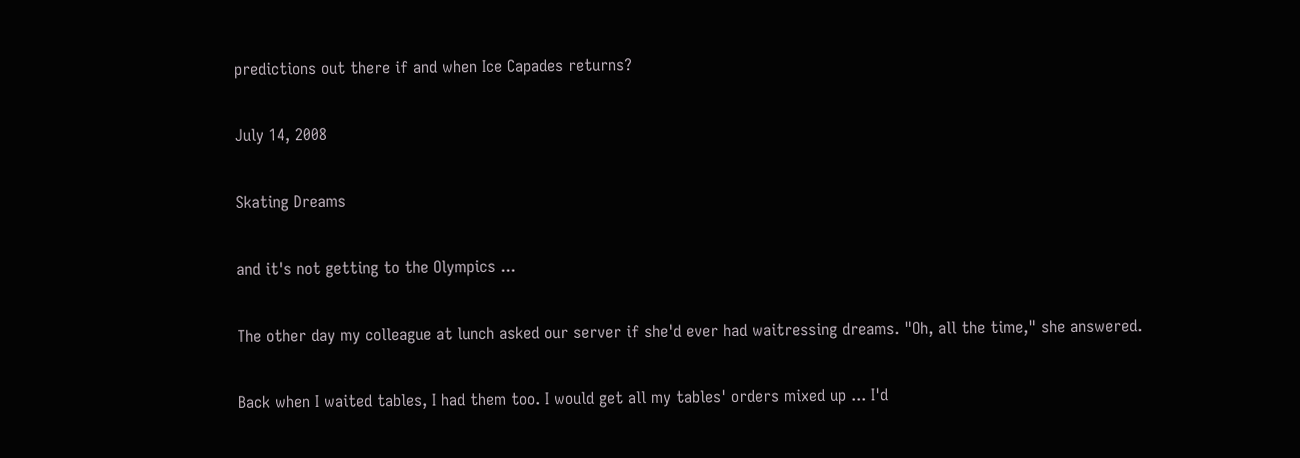predictions out there if and when Ice Capades returns?

July 14, 2008

Skating Dreams

and it's not getting to the Olympics ...

The other day my colleague at lunch asked our server if she'd ever had waitressing dreams. "Oh, all the time," she answered.

Back when I waited tables, I had them too. I would get all my tables' orders mixed up ... I'd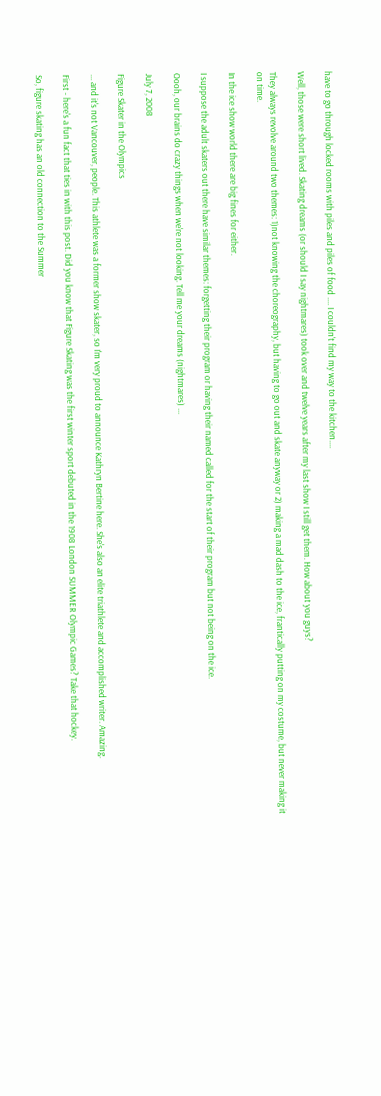have to go through locked rooms with piles and piles of food .... I couldn't find my way to the kitchen....

Well, those were short lived. Skating dreams (or should I say nightmares) took over and twelve years after my last show I still get them. How about you guys?

They always revolve around two themes: 1)not knowing the choreography, but having to go out and skate anyway or 2) making a mad dash to the ice, frantically putting on my costume, but never making it on time.

In the ice show world there are big fines for either.

I suppose the adult skaters out there have similar themes: forgetting their program or having their named called for the start of their program but not being on the ice.

Oooh, our brains do crazy things when we're not looking. Tell me your dreams (nightmares) ...

July 7, 2008

Figure Skater in the Olympics

... and it's not Vancouver, people. This athlete was a former show skater, so I'm very proud to announce Kathryn Bertine here. She's also an elite triathlete and accomplished writer. Amazing.

First - here's a fun fact that ties in with this post. Did you know that Figure Skating was the first winter sport debuted in the 1908 London SUMMER Olympic Games? Take that hockey.

So, figure skating has an old connection to the Summer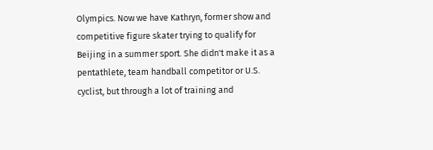Olympics. Now we have Kathryn, former show and competitive figure skater trying to qualify for Beijing in a summer sport. She didn't make it as a pentathlete, team handball competitor or U.S. cyclist, but through a lot of training and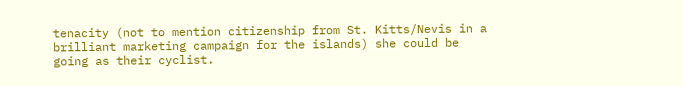tenacity (not to mention citizenship from St. Kitts/Nevis in a brilliant marketing campaign for the islands) she could be going as their cyclist.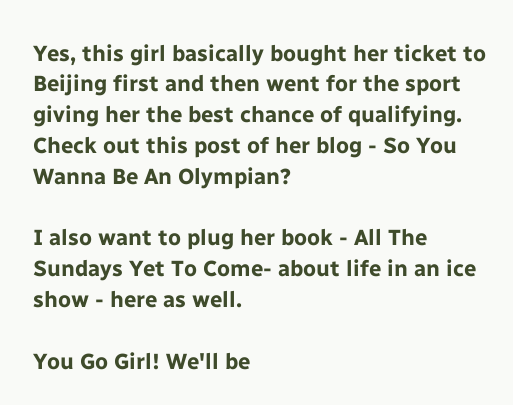Yes, this girl basically bought her ticket to Beijing first and then went for the sport giving her the best chance of qualifying. Check out this post of her blog - So You Wanna Be An Olympian?

I also want to plug her book - All The Sundays Yet To Come- about life in an ice show - here as well.

You Go Girl! We'll be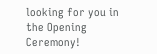looking for you in the Opening Ceremony!